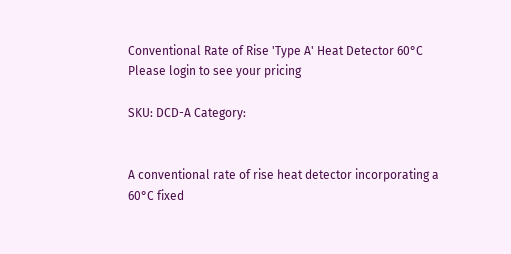Conventional Rate of Rise 'Type A' Heat Detector 60°C
Please login to see your pricing

SKU: DCD-A Category:


A conventional rate of rise heat detector incorporating a
60°C fixed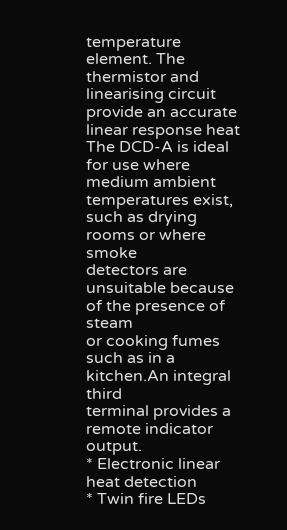temperature element. The thermistor and
linearising circuit provide an accurate linear response heat
The DCD-A is ideal for use where medium ambient
temperatures exist, such as drying rooms or where smoke
detectors are unsuitable because of the presence of steam
or cooking fumes such as in a kitchen.An integral third
terminal provides a remote indicator output.
* Electronic linear heat detection
* Twin fire LEDs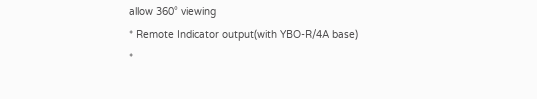allow 360° viewing
* Remote Indicator output(with YBO-R/4A base)
*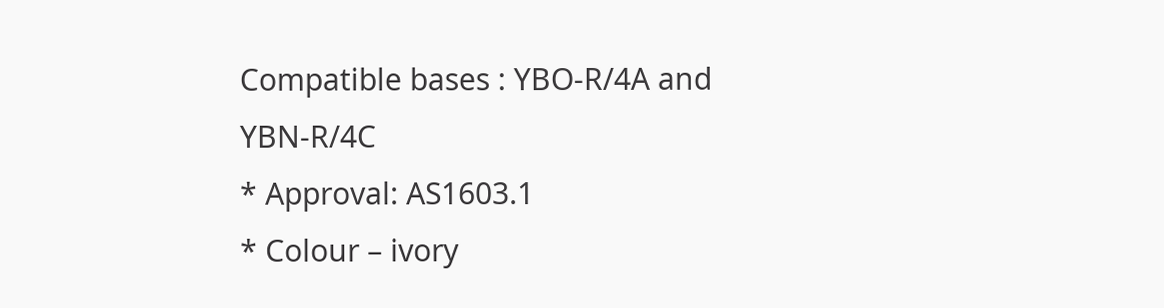Compatible bases : YBO-R/4A and YBN-R/4C
* Approval: AS1603.1
* Colour – ivory